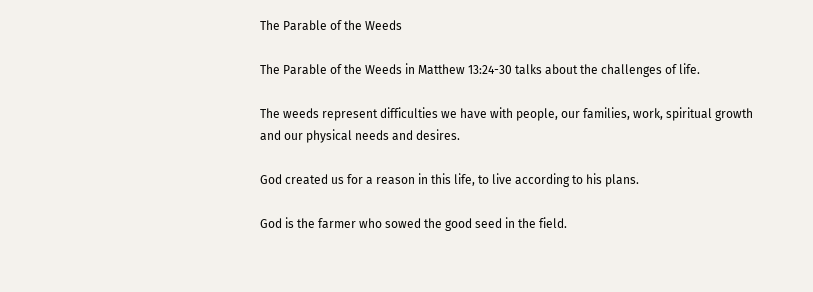The Parable of the Weeds

The Parable of the Weeds in Matthew 13:24-30 talks about the challenges of life.

The weeds represent difficulties we have with people, our families, work, spiritual growth and our physical needs and desires.

God created us for a reason in this life, to live according to his plans.

God is the farmer who sowed the good seed in the field.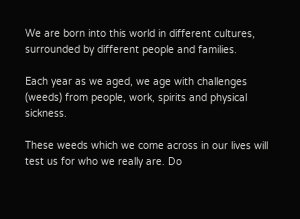We are born into this world in different cultures, surrounded by different people and families.

Each year as we aged, we age with challenges (weeds) from people, work, spirits and physical sickness.

These weeds which we come across in our lives will test us for who we really are. Do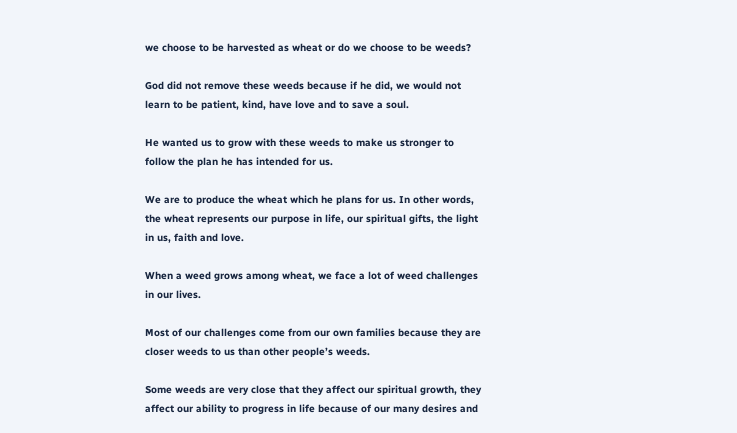we choose to be harvested as wheat or do we choose to be weeds?

God did not remove these weeds because if he did, we would not learn to be patient, kind, have love and to save a soul.

He wanted us to grow with these weeds to make us stronger to follow the plan he has intended for us.

We are to produce the wheat which he plans for us. In other words, the wheat represents our purpose in life, our spiritual gifts, the light in us, faith and love.

When a weed grows among wheat, we face a lot of weed challenges in our lives.

Most of our challenges come from our own families because they are closer weeds to us than other people’s weeds.

Some weeds are very close that they affect our spiritual growth, they affect our ability to progress in life because of our many desires and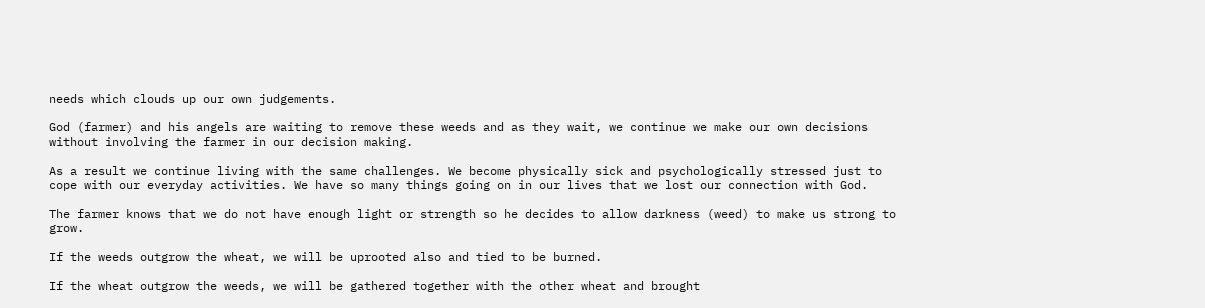needs which clouds up our own judgements.

God (farmer) and his angels are waiting to remove these weeds and as they wait, we continue we make our own decisions without involving the farmer in our decision making.

As a result we continue living with the same challenges. We become physically sick and psychologically stressed just to cope with our everyday activities. We have so many things going on in our lives that we lost our connection with God.

The farmer knows that we do not have enough light or strength so he decides to allow darkness (weed) to make us strong to grow.

If the weeds outgrow the wheat, we will be uprooted also and tied to be burned.

If the wheat outgrow the weeds, we will be gathered together with the other wheat and brought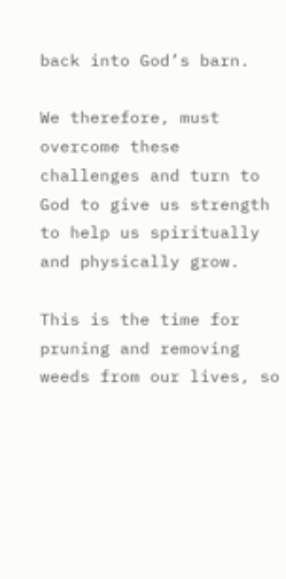back into God’s barn.

We therefore, must overcome these challenges and turn to God to give us strength to help us spiritually and physically grow.

This is the time for pruning and removing weeds from our lives, so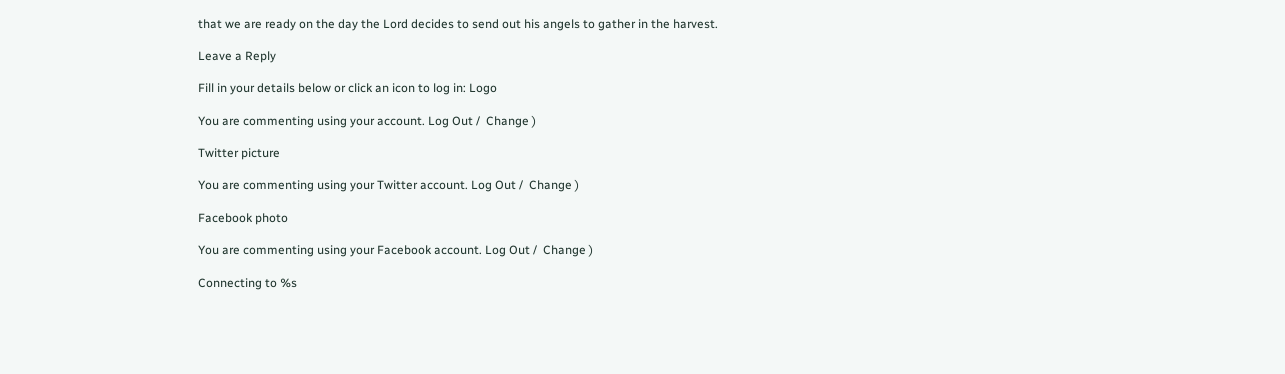that we are ready on the day the Lord decides to send out his angels to gather in the harvest.

Leave a Reply

Fill in your details below or click an icon to log in: Logo

You are commenting using your account. Log Out /  Change )

Twitter picture

You are commenting using your Twitter account. Log Out /  Change )

Facebook photo

You are commenting using your Facebook account. Log Out /  Change )

Connecting to %s